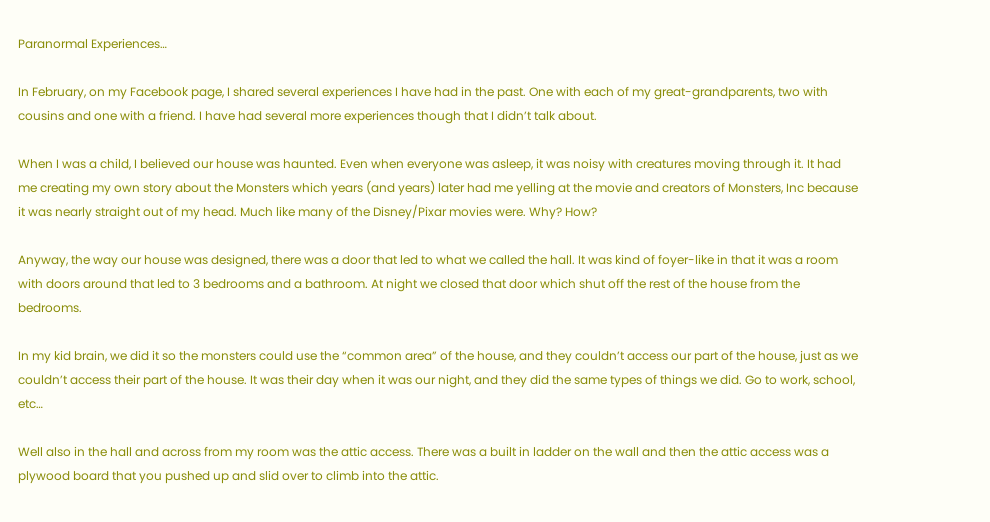Paranormal Experiences…

In February, on my Facebook page, I shared several experiences I have had in the past. One with each of my great-grandparents, two with cousins and one with a friend. I have had several more experiences though that I didn’t talk about.

When I was a child, I believed our house was haunted. Even when everyone was asleep, it was noisy with creatures moving through it. It had me creating my own story about the Monsters which years (and years) later had me yelling at the movie and creators of Monsters, Inc because it was nearly straight out of my head. Much like many of the Disney/Pixar movies were. Why? How?

Anyway, the way our house was designed, there was a door that led to what we called the hall. It was kind of foyer-like in that it was a room with doors around that led to 3 bedrooms and a bathroom. At night we closed that door which shut off the rest of the house from the bedrooms.

In my kid brain, we did it so the monsters could use the “common area” of the house, and they couldn’t access our part of the house, just as we couldn’t access their part of the house. It was their day when it was our night, and they did the same types of things we did. Go to work, school, etc…

Well also in the hall and across from my room was the attic access. There was a built in ladder on the wall and then the attic access was a plywood board that you pushed up and slid over to climb into the attic.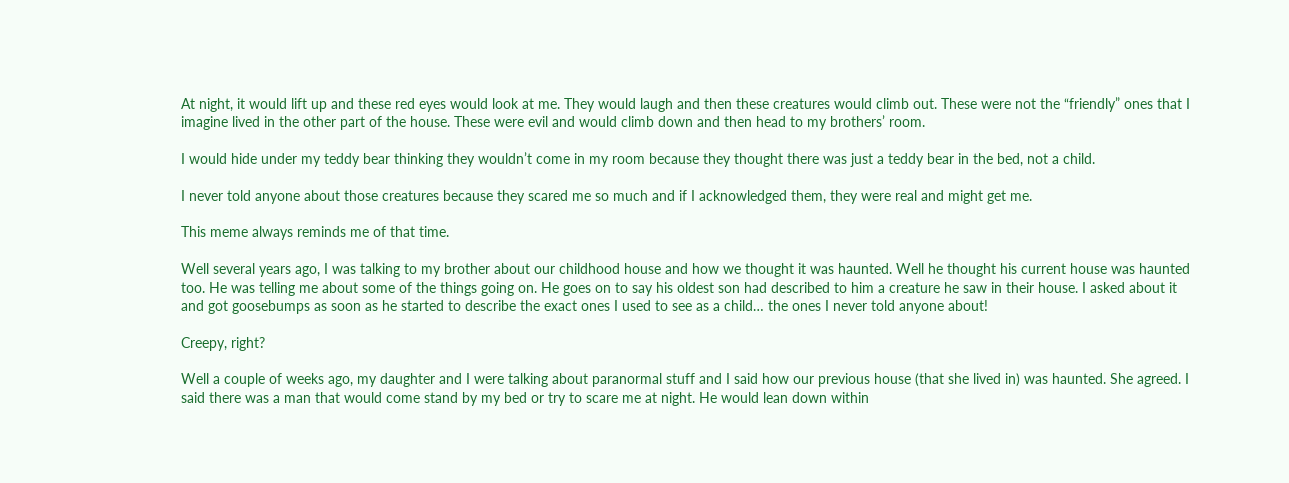At night, it would lift up and these red eyes would look at me. They would laugh and then these creatures would climb out. These were not the “friendly” ones that I imagine lived in the other part of the house. These were evil and would climb down and then head to my brothers’ room.

I would hide under my teddy bear thinking they wouldn’t come in my room because they thought there was just a teddy bear in the bed, not a child.

I never told anyone about those creatures because they scared me so much and if I acknowledged them, they were real and might get me.

This meme always reminds me of that time.

Well several years ago, I was talking to my brother about our childhood house and how we thought it was haunted. Well he thought his current house was haunted too. He was telling me about some of the things going on. He goes on to say his oldest son had described to him a creature he saw in their house. I asked about it and got goosebumps as soon as he started to describe the exact ones I used to see as a child… the ones I never told anyone about!

Creepy, right?

Well a couple of weeks ago, my daughter and I were talking about paranormal stuff and I said how our previous house (that she lived in) was haunted. She agreed. I said there was a man that would come stand by my bed or try to scare me at night. He would lean down within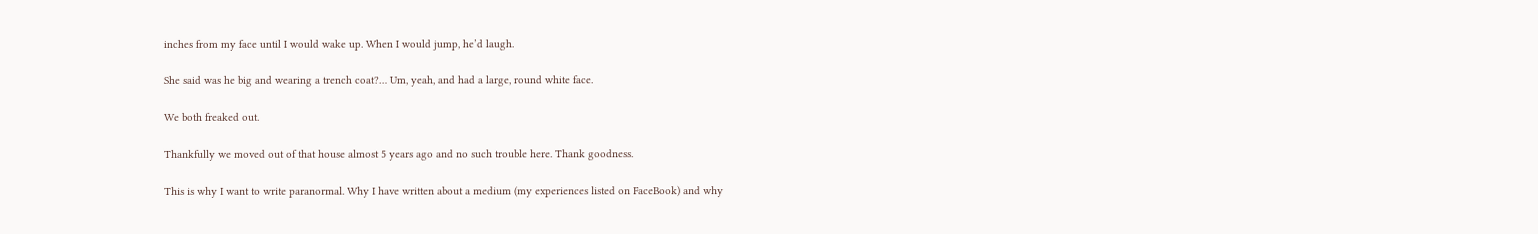inches from my face until I would wake up. When I would jump, he’d laugh.

She said was he big and wearing a trench coat?… Um, yeah, and had a large, round white face.

We both freaked out.

Thankfully we moved out of that house almost 5 years ago and no such trouble here. Thank goodness.

This is why I want to write paranormal. Why I have written about a medium (my experiences listed on FaceBook) and why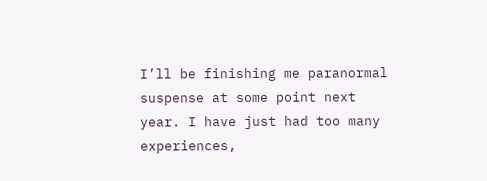I’ll be finishing me paranormal suspense at some point next year. I have just had too many experiences,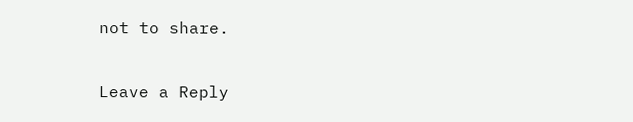not to share.

Leave a Reply